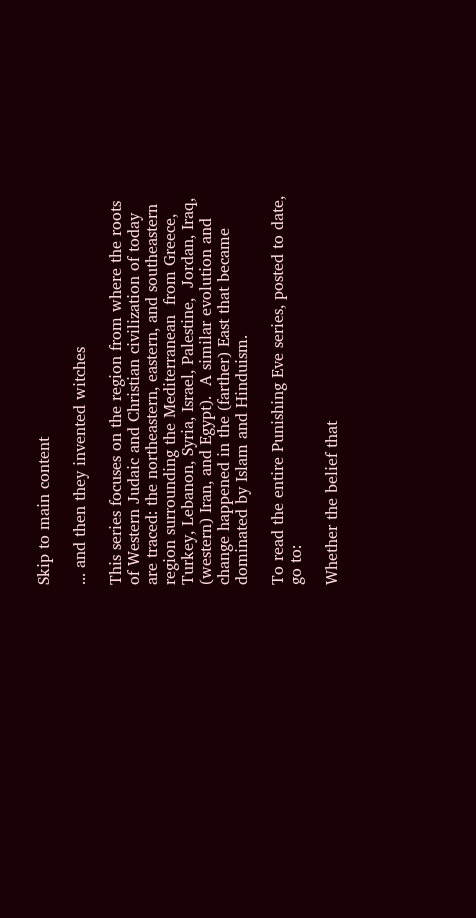Skip to main content

... and then they invented witches

This series focuses on the region from where the roots of Western Judaic and Christian civilization of today are traced: the northeastern, eastern, and southeastern region surrounding the Mediterranean  from Greece, Turkey, Lebanon, Syria, Israel, Palestine,  Jordan, Iraq, (western) Iran, and Egypt).  A similar evolution and change happened in the (farther) East that became dominated by Islam and Hinduism.

To read the entire Punishing Eve series, posted to date, go to:

Whether the belief that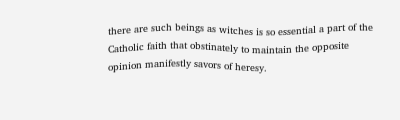there are such beings as witches is so essential a part of the Catholic faith that obstinately to maintain the opposite opinion manifestly savors of heresy.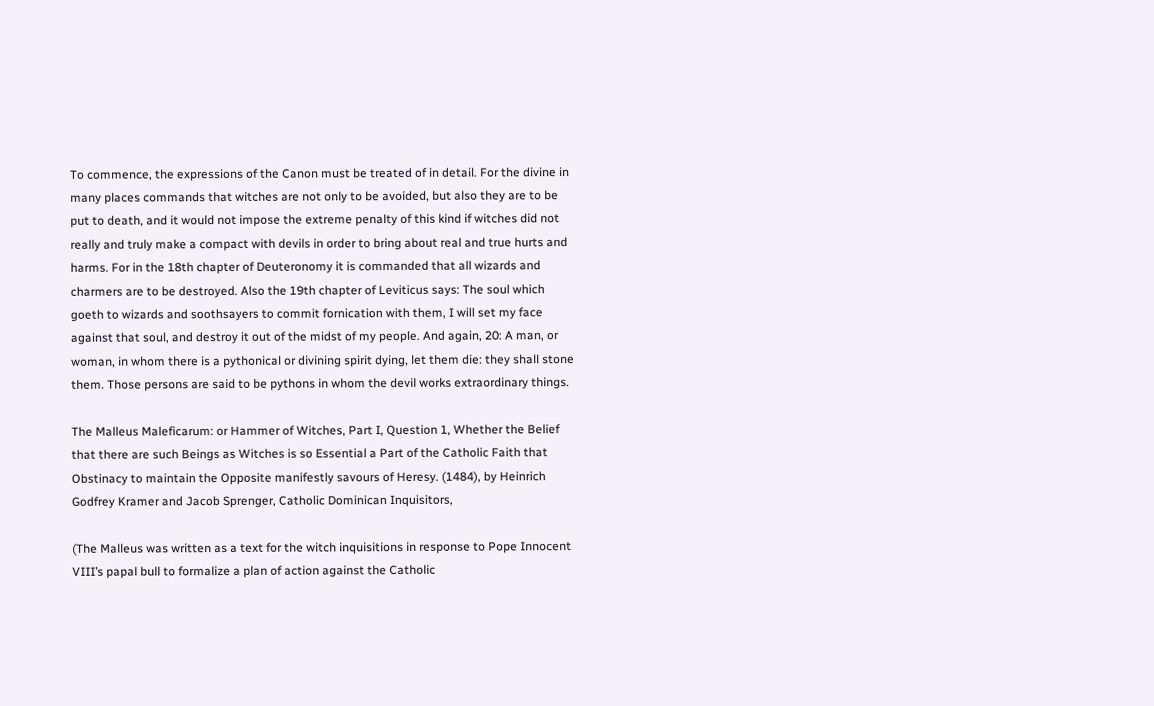To commence, the expressions of the Canon must be treated of in detail. For the divine in many places commands that witches are not only to be avoided, but also they are to be put to death, and it would not impose the extreme penalty of this kind if witches did not really and truly make a compact with devils in order to bring about real and true hurts and harms. For in the 18th chapter of Deuteronomy it is commanded that all wizards and charmers are to be destroyed. Also the 19th chapter of Leviticus says: The soul which goeth to wizards and soothsayers to commit fornication with them, I will set my face against that soul, and destroy it out of the midst of my people. And again, 20: A man, or woman, in whom there is a pythonical or divining spirit dying, let them die: they shall stone them. Those persons are said to be pythons in whom the devil works extraordinary things.

The Malleus Maleficarum: or Hammer of Witches, Part I, Question 1, Whether the Belief that there are such Beings as Witches is so Essential a Part of the Catholic Faith that Obstinacy to maintain the Opposite manifestly savours of Heresy. (1484), by Heinrich Godfrey Kramer and Jacob Sprenger, Catholic Dominican Inquisitors,

(The Malleus was written as a text for the witch inquisitions in response to Pope Innocent VIII’s papal bull to formalize a plan of action against the Catholic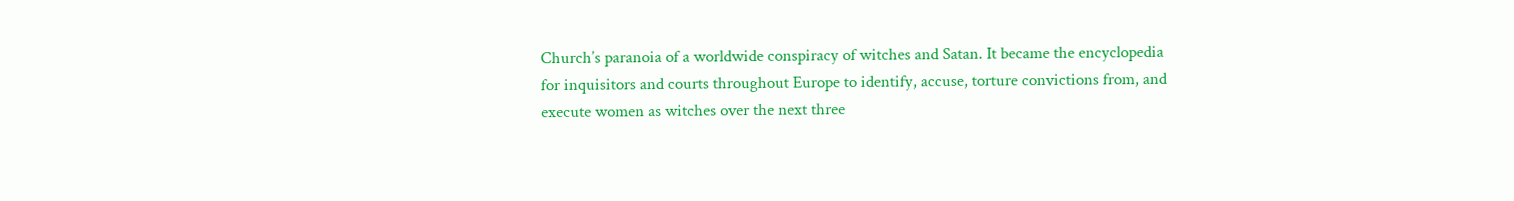Church’s paranoia of a worldwide conspiracy of witches and Satan. It became the encyclopedia for inquisitors and courts throughout Europe to identify, accuse, torture convictions from, and execute women as witches over the next three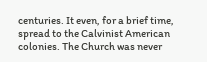centuries. It even, for a brief time, spread to the Calvinist American colonies. The Church was never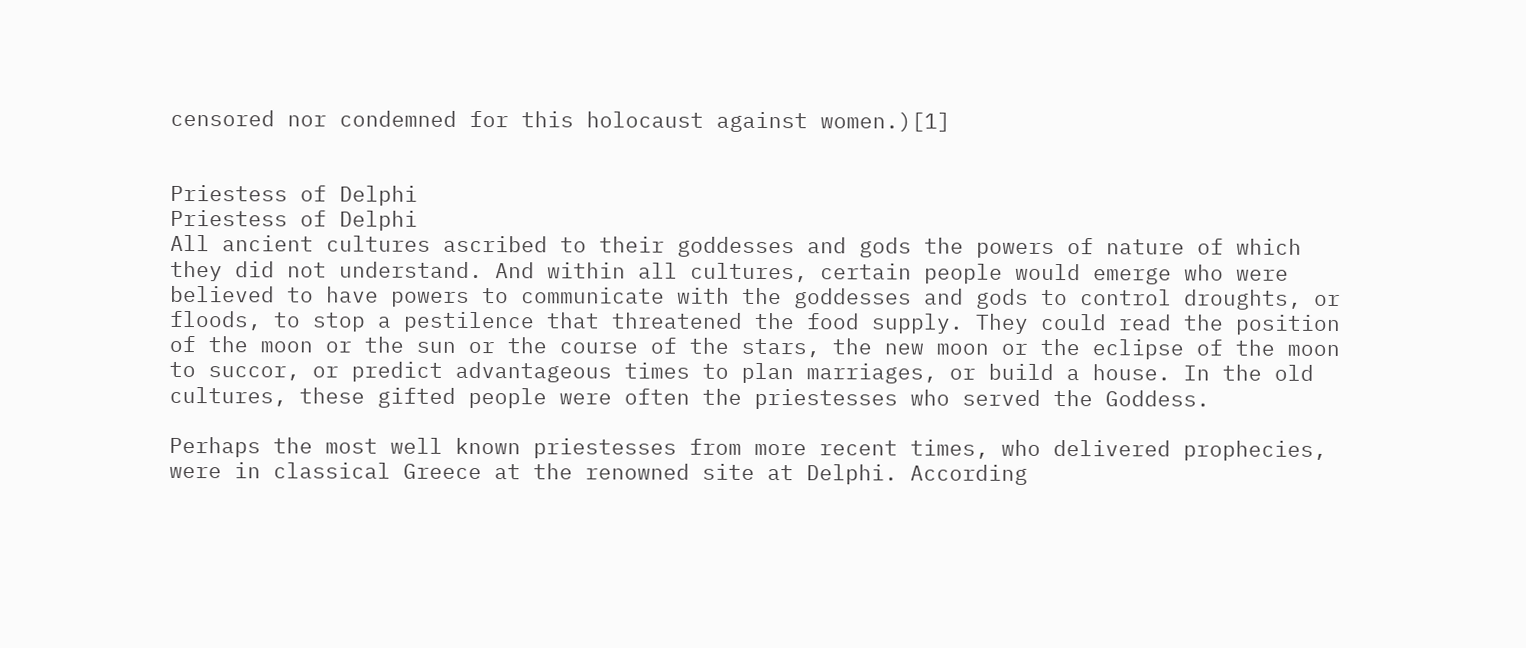censored nor condemned for this holocaust against women.)[1]


Priestess of Delphi
Priestess of Delphi
All ancient cultures ascribed to their goddesses and gods the powers of nature of which they did not understand. And within all cultures, certain people would emerge who were believed to have powers to communicate with the goddesses and gods to control droughts, or floods, to stop a pestilence that threatened the food supply. They could read the position of the moon or the sun or the course of the stars, the new moon or the eclipse of the moon to succor, or predict advantageous times to plan marriages, or build a house. In the old cultures, these gifted people were often the priestesses who served the Goddess.

Perhaps the most well known priestesses from more recent times, who delivered prophecies, were in classical Greece at the renowned site at Delphi. According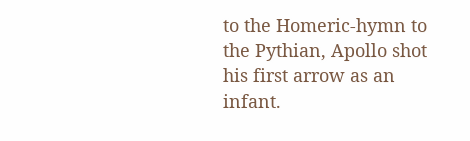to the Homeric-hymn to the Pythian, Apollo shot his first arrow as an infant.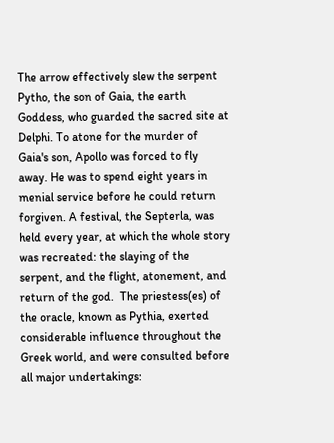The arrow effectively slew the serpent Pytho, the son of Gaia, the earth Goddess, who guarded the sacred site at Delphi. To atone for the murder of Gaia's son, Apollo was forced to fly away. He was to spend eight years in menial service before he could return forgiven. A festival, the Septerla, was held every year, at which the whole story was recreated: the slaying of the serpent, and the flight, atonement, and return of the god.  The priestess(es) of the oracle, known as Pythia, exerted considerable influence throughout the Greek world, and were consulted before all major undertakings: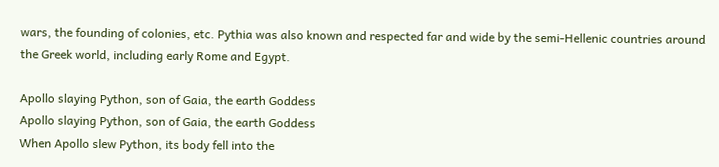wars, the founding of colonies, etc. Pythia was also known and respected far and wide by the semi-Hellenic countries around the Greek world, including early Rome and Egypt.

Apollo slaying Python, son of Gaia, the earth Goddess
Apollo slaying Python, son of Gaia, the earth Goddess
When Apollo slew Python, its body fell into the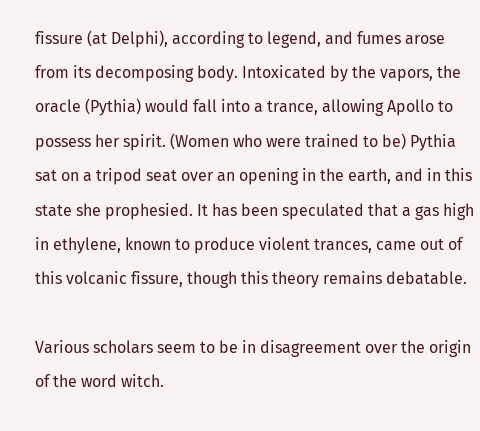fissure (at Delphi), according to legend, and fumes arose from its decomposing body. Intoxicated by the vapors, the oracle (Pythia) would fall into a trance, allowing Apollo to possess her spirit. (Women who were trained to be) Pythia sat on a tripod seat over an opening in the earth, and in this state she prophesied. It has been speculated that a gas high in ethylene, known to produce violent trances, came out of this volcanic fissure, though this theory remains debatable.

Various scholars seem to be in disagreement over the origin of the word witch.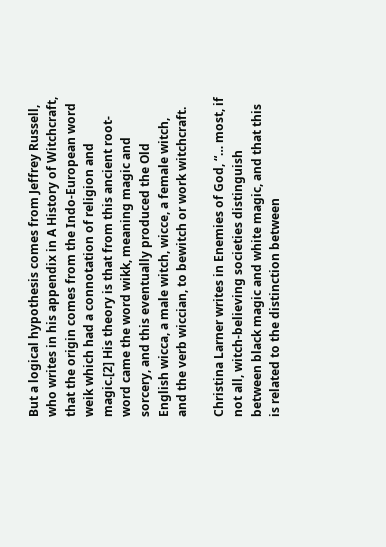But a logical hypothesis comes from Jeffrey Russell, who writes in his appendix in A History of Witchcraft, that the origin comes from the Indo-European word weik which had a connotation of religion and magic.[2] His theory is that from this ancient root-word came the word wikk, meaning magic and sorcery, and this eventually produced the Old English wicca, a male witch, wicce, a female witch, and the verb wiccian, to bewitch or work witchcraft.

Christina Larner writes in Enemies of God, “… most, if not all, witch-believing societies distinguish between black magic and white magic, and that this is related to the distinction between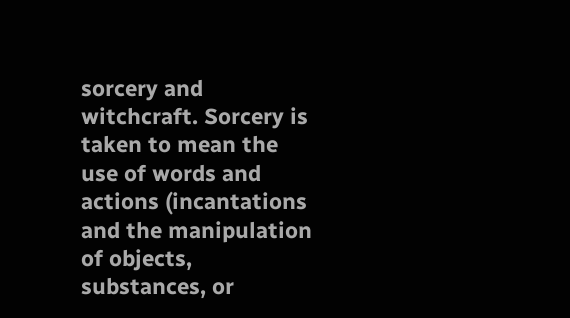sorcery and witchcraft. Sorcery is taken to mean the use of words and actions (incantations and the manipulation of objects, substances, or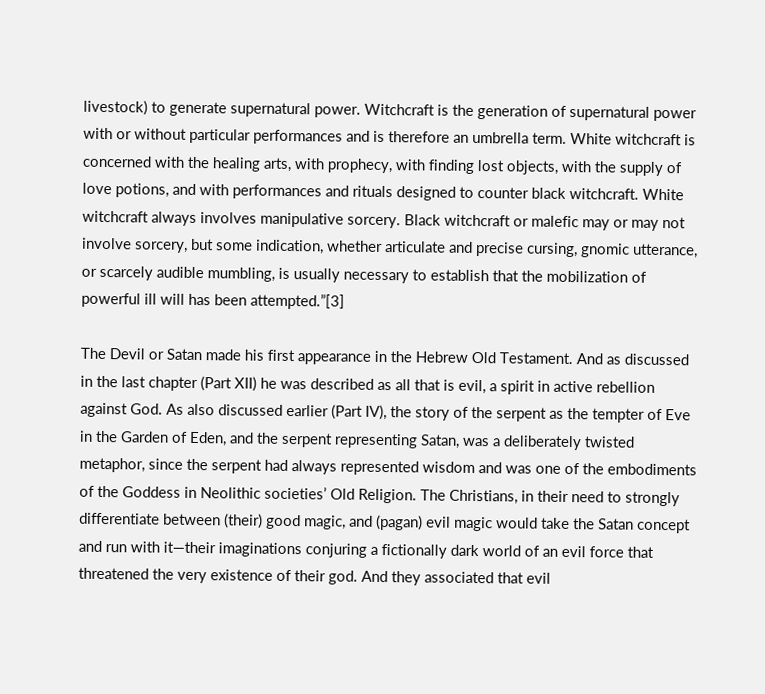livestock) to generate supernatural power. Witchcraft is the generation of supernatural power with or without particular performances and is therefore an umbrella term. White witchcraft is concerned with the healing arts, with prophecy, with finding lost objects, with the supply of love potions, and with performances and rituals designed to counter black witchcraft. White witchcraft always involves manipulative sorcery. Black witchcraft or malefic may or may not involve sorcery, but some indication, whether articulate and precise cursing, gnomic utterance, or scarcely audible mumbling, is usually necessary to establish that the mobilization of powerful ill will has been attempted.”[3]

The Devil or Satan made his first appearance in the Hebrew Old Testament. And as discussed in the last chapter (Part XII) he was described as all that is evil, a spirit in active rebellion against God. As also discussed earlier (Part IV), the story of the serpent as the tempter of Eve in the Garden of Eden, and the serpent representing Satan, was a deliberately twisted metaphor, since the serpent had always represented wisdom and was one of the embodiments of the Goddess in Neolithic societies’ Old Religion. The Christians, in their need to strongly differentiate between (their) good magic, and (pagan) evil magic would take the Satan concept and run with it—their imaginations conjuring a fictionally dark world of an evil force that threatened the very existence of their god. And they associated that evil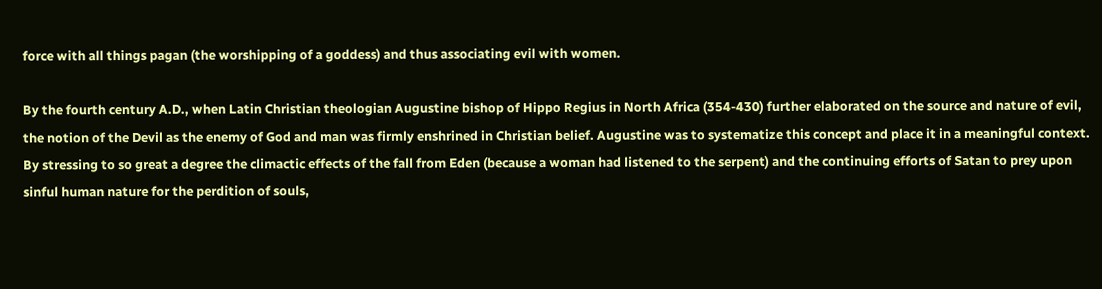force with all things pagan (the worshipping of a goddess) and thus associating evil with women.

By the fourth century A.D., when Latin Christian theologian Augustine bishop of Hippo Regius in North Africa (354-430) further elaborated on the source and nature of evil, the notion of the Devil as the enemy of God and man was firmly enshrined in Christian belief. Augustine was to systematize this concept and place it in a meaningful context. By stressing to so great a degree the climactic effects of the fall from Eden (because a woman had listened to the serpent) and the continuing efforts of Satan to prey upon sinful human nature for the perdition of souls,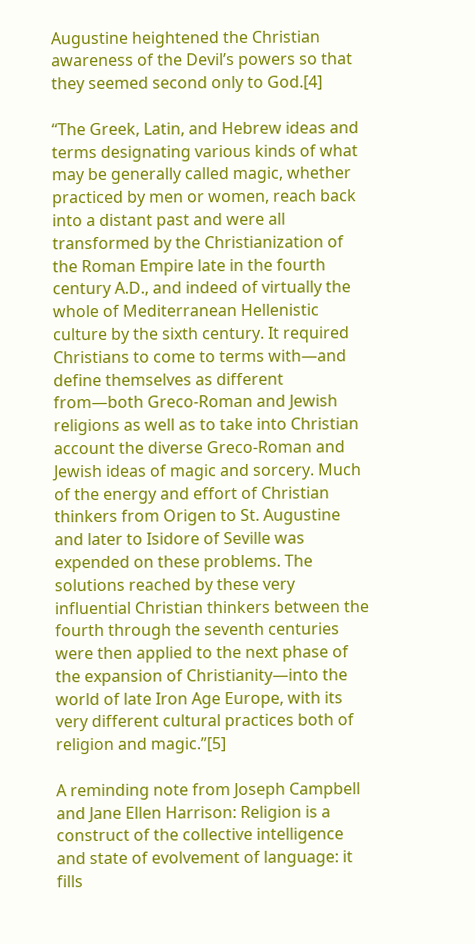Augustine heightened the Christian awareness of the Devil’s powers so that they seemed second only to God.[4]

“The Greek, Latin, and Hebrew ideas and terms designating various kinds of what may be generally called magic, whether practiced by men or women, reach back into a distant past and were all transformed by the Christianization of the Roman Empire late in the fourth century A.D., and indeed of virtually the whole of Mediterranean Hellenistic culture by the sixth century. It required Christians to come to terms with—and define themselves as different from—both Greco-Roman and Jewish religions as well as to take into Christian account the diverse Greco-Roman and Jewish ideas of magic and sorcery. Much of the energy and effort of Christian thinkers from Origen to St. Augustine and later to Isidore of Seville was expended on these problems. The solutions reached by these very influential Christian thinkers between the fourth through the seventh centuries were then applied to the next phase of the expansion of Christianity—into the world of late Iron Age Europe, with its very different cultural practices both of religion and magic.”[5]

A reminding note from Joseph Campbell and Jane Ellen Harrison: Religion is a construct of the collective intelligence and state of evolvement of language: it fills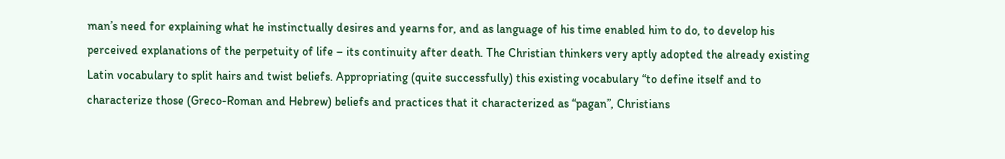man’s need for explaining what he instinctually desires and yearns for, and as language of his time enabled him to do, to develop his perceived explanations of the perpetuity of life – its continuity after death. The Christian thinkers very aptly adopted the already existing Latin vocabulary to split hairs and twist beliefs. Appropriating (quite successfully) this existing vocabulary “to define itself and to characterize those (Greco-Roman and Hebrew) beliefs and practices that it characterized as “pagan”, Christians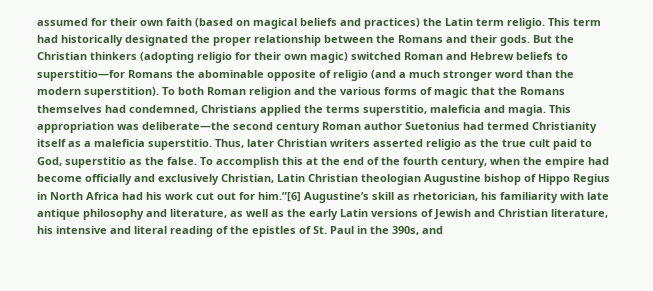assumed for their own faith (based on magical beliefs and practices) the Latin term religio. This term had historically designated the proper relationship between the Romans and their gods. But the Christian thinkers (adopting religio for their own magic) switched Roman and Hebrew beliefs to superstitio—for Romans the abominable opposite of religio (and a much stronger word than the modern superstition). To both Roman religion and the various forms of magic that the Romans themselves had condemned, Christians applied the terms superstitio, maleficia and magia. This appropriation was deliberate—the second century Roman author Suetonius had termed Christianity itself as a maleficia superstitio. Thus, later Christian writers asserted religio as the true cult paid to God, superstitio as the false. To accomplish this at the end of the fourth century, when the empire had become officially and exclusively Christian, Latin Christian theologian Augustine bishop of Hippo Regius in North Africa had his work cut out for him.”[6] Augustine’s skill as rhetorician, his familiarity with late antique philosophy and literature, as well as the early Latin versions of Jewish and Christian literature, his intensive and literal reading of the epistles of St. Paul in the 390s, and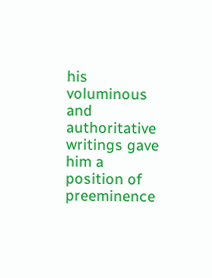his voluminous and authoritative writings gave him a position of preeminence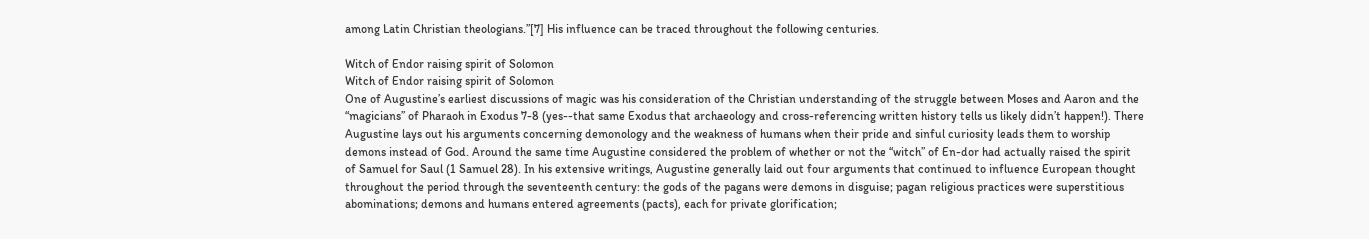among Latin Christian theologians.”[7] His influence can be traced throughout the following centuries.

Witch of Endor raising spirit of Solomon
Witch of Endor raising spirit of Solomon
One of Augustine’s earliest discussions of magic was his consideration of the Christian understanding of the struggle between Moses and Aaron and the “magicians” of Pharaoh in Exodus 7-8 (yes--that same Exodus that archaeology and cross-referencing written history tells us likely didn’t happen!). There Augustine lays out his arguments concerning demonology and the weakness of humans when their pride and sinful curiosity leads them to worship demons instead of God. Around the same time Augustine considered the problem of whether or not the “witch” of En-dor had actually raised the spirit of Samuel for Saul (1 Samuel 28). In his extensive writings, Augustine generally laid out four arguments that continued to influence European thought throughout the period through the seventeenth century: the gods of the pagans were demons in disguise; pagan religious practices were superstitious abominations; demons and humans entered agreements (pacts), each for private glorification;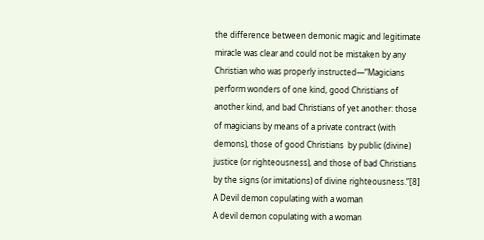the difference between demonic magic and legitimate miracle was clear and could not be mistaken by any Christian who was properly instructed—“Magicians perform wonders of one kind, good Christians of another kind, and bad Christians of yet another: those of magicians by means of a private contract (with demons), those of good Christians  by public (divine) justice (or righteousness), and those of bad Christians by the signs (or imitations) of divine righteousness.”[8]
A Devil demon copulating with a woman
A devil demon copulating with a woman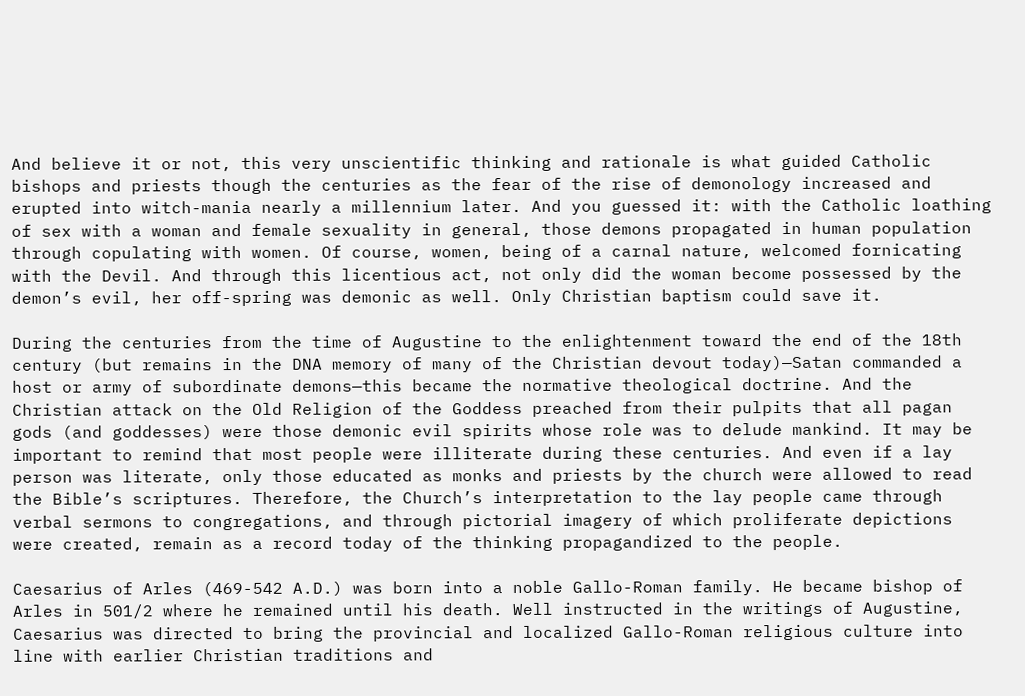And believe it or not, this very unscientific thinking and rationale is what guided Catholic bishops and priests though the centuries as the fear of the rise of demonology increased and erupted into witch-mania nearly a millennium later. And you guessed it: with the Catholic loathing of sex with a woman and female sexuality in general, those demons propagated in human population through copulating with women. Of course, women, being of a carnal nature, welcomed fornicating with the Devil. And through this licentious act, not only did the woman become possessed by the demon’s evil, her off-spring was demonic as well. Only Christian baptism could save it.

During the centuries from the time of Augustine to the enlightenment toward the end of the 18th century (but remains in the DNA memory of many of the Christian devout today)—Satan commanded a host or army of subordinate demons—this became the normative theological doctrine. And the Christian attack on the Old Religion of the Goddess preached from their pulpits that all pagan gods (and goddesses) were those demonic evil spirits whose role was to delude mankind. It may be important to remind that most people were illiterate during these centuries. And even if a lay person was literate, only those educated as monks and priests by the church were allowed to read the Bible’s scriptures. Therefore, the Church’s interpretation to the lay people came through verbal sermons to congregations, and through pictorial imagery of which proliferate depictions were created, remain as a record today of the thinking propagandized to the people.

Caesarius of Arles (469-542 A.D.) was born into a noble Gallo-Roman family. He became bishop of Arles in 501/2 where he remained until his death. Well instructed in the writings of Augustine, Caesarius was directed to bring the provincial and localized Gallo-Roman religious culture into line with earlier Christian traditions and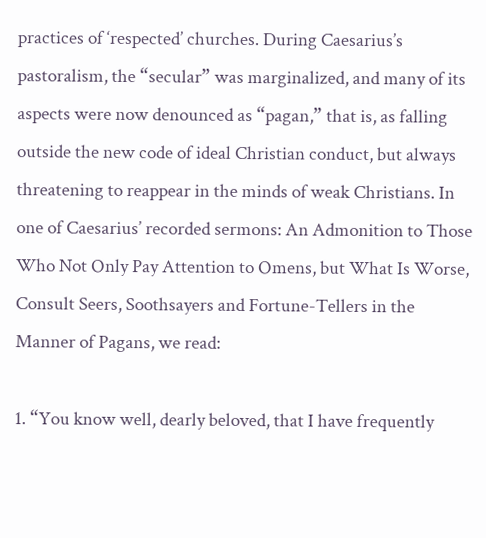practices of ‘respected’ churches. During Caesarius’s pastoralism, the “secular” was marginalized, and many of its aspects were now denounced as “pagan,” that is, as falling outside the new code of ideal Christian conduct, but always threatening to reappear in the minds of weak Christians. In one of Caesarius’ recorded sermons: An Admonition to Those Who Not Only Pay Attention to Omens, but What Is Worse, Consult Seers, Soothsayers and Fortune-Tellers in the Manner of Pagans, we read:

1. “You know well, dearly beloved, that I have frequently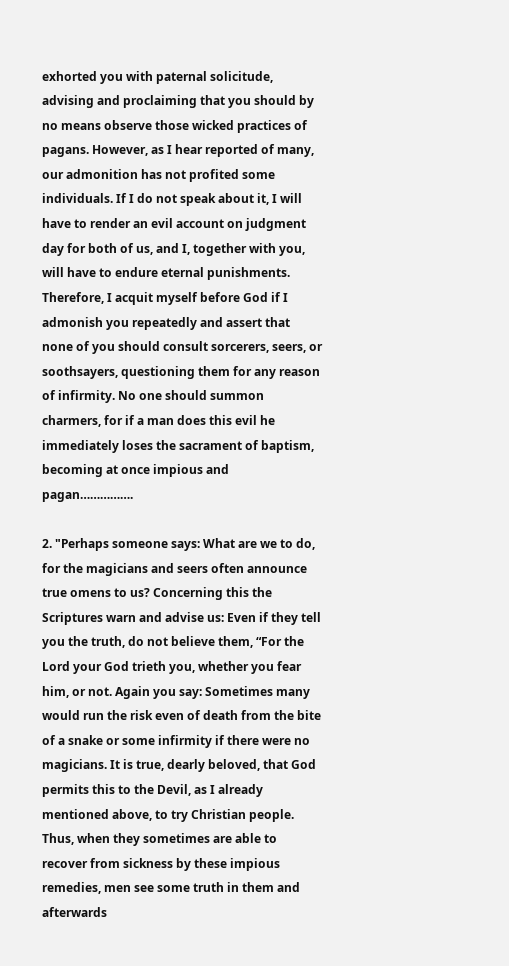exhorted you with paternal solicitude, advising and proclaiming that you should by no means observe those wicked practices of pagans. However, as I hear reported of many, our admonition has not profited some individuals. If I do not speak about it, I will have to render an evil account on judgment day for both of us, and I, together with you, will have to endure eternal punishments. Therefore, I acquit myself before God if I admonish you repeatedly and assert that none of you should consult sorcerers, seers, or soothsayers, questioning them for any reason of infirmity. No one should summon charmers, for if a man does this evil he immediately loses the sacrament of baptism, becoming at once impious and pagan…………….

2. "Perhaps someone says: What are we to do, for the magicians and seers often announce true omens to us? Concerning this the Scriptures warn and advise us: Even if they tell you the truth, do not believe them, “For the Lord your God trieth you, whether you fear him, or not. Again you say: Sometimes many would run the risk even of death from the bite of a snake or some infirmity if there were no magicians. It is true, dearly beloved, that God permits this to the Devil, as I already mentioned above, to try Christian people. Thus, when they sometimes are able to recover from sickness by these impious remedies, men see some truth in them and afterwards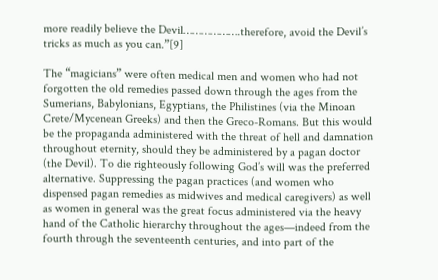more readily believe the Devil……………….therefore, avoid the Devil’s tricks as much as you can.”[9]

The “magicians” were often medical men and women who had not forgotten the old remedies passed down through the ages from the Sumerians, Babylonians, Egyptians, the Philistines (via the Minoan Crete/Mycenean Greeks) and then the Greco-Romans. But this would be the propaganda administered with the threat of hell and damnation throughout eternity, should they be administered by a pagan doctor (the Devil). To die righteously following God’s will was the preferred alternative. Suppressing the pagan practices (and women who dispensed pagan remedies as midwives and medical caregivers) as well as women in general was the great focus administered via the heavy hand of the Catholic hierarchy throughout the ages—indeed from the fourth through the seventeenth centuries, and into part of the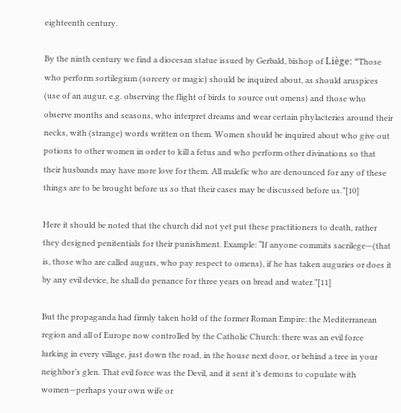eighteenth century.

By the ninth century we find a diocesan statue issued by Gerbald, bishop of Liège: “Those who perform sortilegium (sorcery or magic) should be inquired about, as should aruspices (use of an augur, e.g. observing the flight of birds to source out omens) and those who observe months and seasons, who interpret dreams and wear certain phylacteries around their necks, with (strange) words written on them. Women should be inquired about who give out potions to other women in order to kill a fetus and who perform other divinations so that their husbands may have more love for them. All malefic who are denounced for any of these things are to be brought before us so that their cases may be discussed before us.”[10]

Here it should be noted that the church did not yet put these practitioners to death, rather they designed penitentials for their punishment. Example: “If anyone commits sacrilege—(that is, those who are called augurs, who pay respect to omens), if he has taken auguries or does it by any evil device, he shall do penance for three years on bread and water.”[11]

But the propaganda had firmly taken hold of the former Roman Empire: the Mediterranean region and all of Europe now controlled by the Catholic Church: there was an evil force lurking in every village, just down the road, in the house next door, or behind a tree in your neighbor’s glen. That evil force was the Devil, and it sent it’s demons to copulate with women—perhaps your own wife or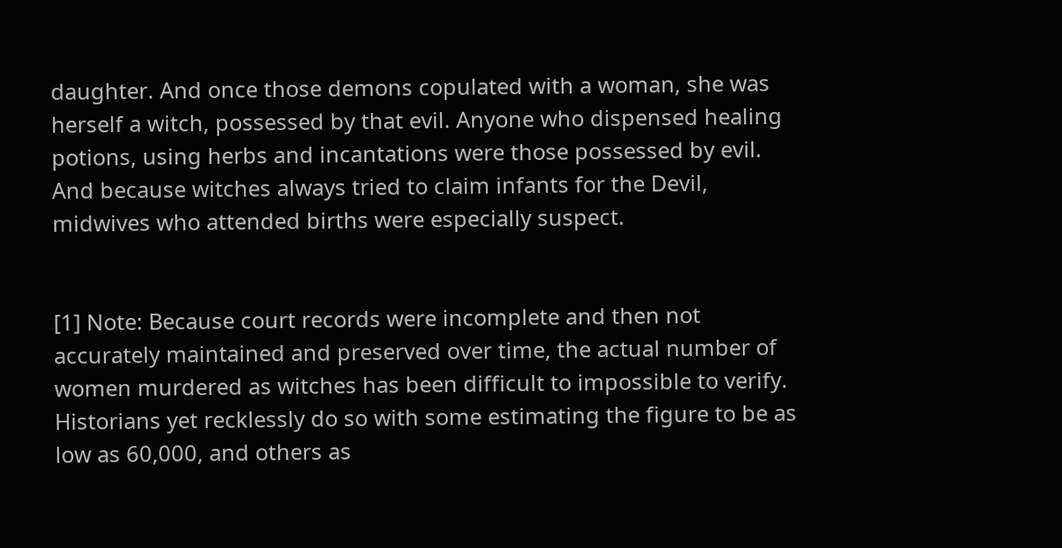daughter. And once those demons copulated with a woman, she was herself a witch, possessed by that evil. Anyone who dispensed healing potions, using herbs and incantations were those possessed by evil. And because witches always tried to claim infants for the Devil, midwives who attended births were especially suspect.


[1] Note: Because court records were incomplete and then not accurately maintained and preserved over time, the actual number of women murdered as witches has been difficult to impossible to verify. Historians yet recklessly do so with some estimating the figure to be as low as 60,000, and others as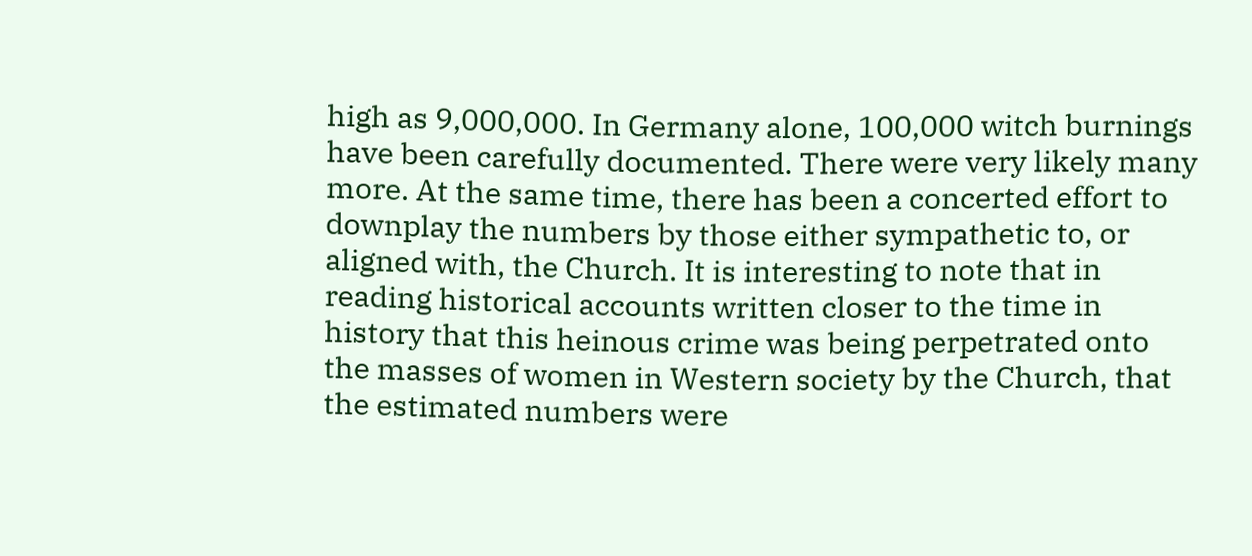high as 9,000,000. In Germany alone, 100,000 witch burnings have been carefully documented. There were very likely many more. At the same time, there has been a concerted effort to downplay the numbers by those either sympathetic to, or aligned with, the Church. It is interesting to note that in reading historical accounts written closer to the time in history that this heinous crime was being perpetrated onto the masses of women in Western society by the Church, that the estimated numbers were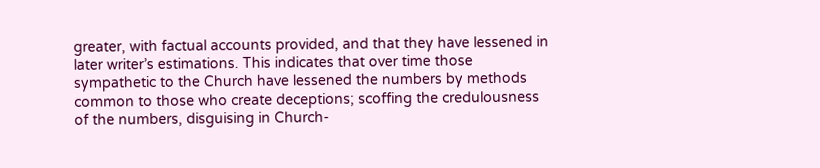greater, with factual accounts provided, and that they have lessened in later writer’s estimations. This indicates that over time those sympathetic to the Church have lessened the numbers by methods common to those who create deceptions; scoffing the credulousness of the numbers, disguising in Church-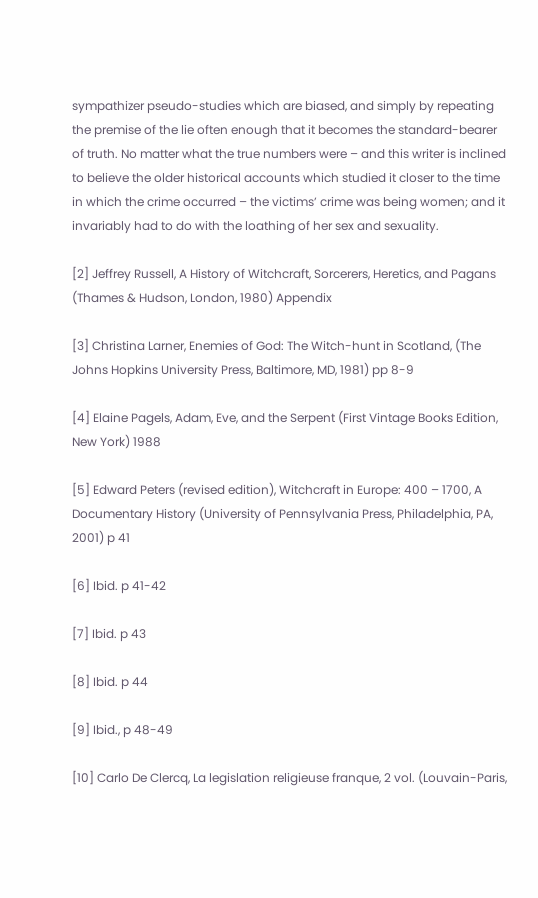sympathizer pseudo-studies which are biased, and simply by repeating the premise of the lie often enough that it becomes the standard-bearer of truth. No matter what the true numbers were – and this writer is inclined to believe the older historical accounts which studied it closer to the time in which the crime occurred – the victims’ crime was being women; and it invariably had to do with the loathing of her sex and sexuality.

[2] Jeffrey Russell, A History of Witchcraft, Sorcerers, Heretics, and Pagans (Thames & Hudson, London, 1980) Appendix

[3] Christina Larner, Enemies of God: The Witch-hunt in Scotland, (The Johns Hopkins University Press, Baltimore, MD, 1981) pp 8-9

[4] Elaine Pagels, Adam, Eve, and the Serpent (First Vintage Books Edition, New York) 1988

[5] Edward Peters (revised edition), Witchcraft in Europe: 400 – 1700, A Documentary History (University of Pennsylvania Press, Philadelphia, PA, 2001) p 41

[6] Ibid. p 41-42

[7] Ibid. p 43

[8] Ibid. p 44

[9] Ibid., p 48-49

[10] Carlo De Clercq, La legislation religieuse franque, 2 vol. (Louvain-Paris,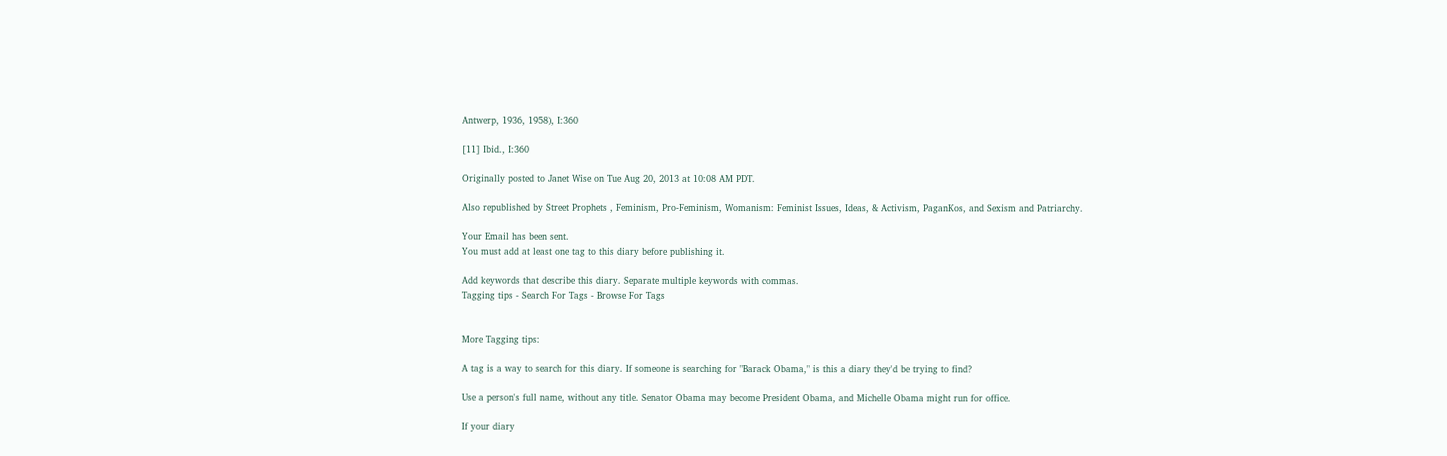Antwerp, 1936, 1958), I:360

[11] Ibid., I:360

Originally posted to Janet Wise on Tue Aug 20, 2013 at 10:08 AM PDT.

Also republished by Street Prophets , Feminism, Pro-Feminism, Womanism: Feminist Issues, Ideas, & Activism, PaganKos, and Sexism and Patriarchy.

Your Email has been sent.
You must add at least one tag to this diary before publishing it.

Add keywords that describe this diary. Separate multiple keywords with commas.
Tagging tips - Search For Tags - Browse For Tags


More Tagging tips:

A tag is a way to search for this diary. If someone is searching for "Barack Obama," is this a diary they'd be trying to find?

Use a person's full name, without any title. Senator Obama may become President Obama, and Michelle Obama might run for office.

If your diary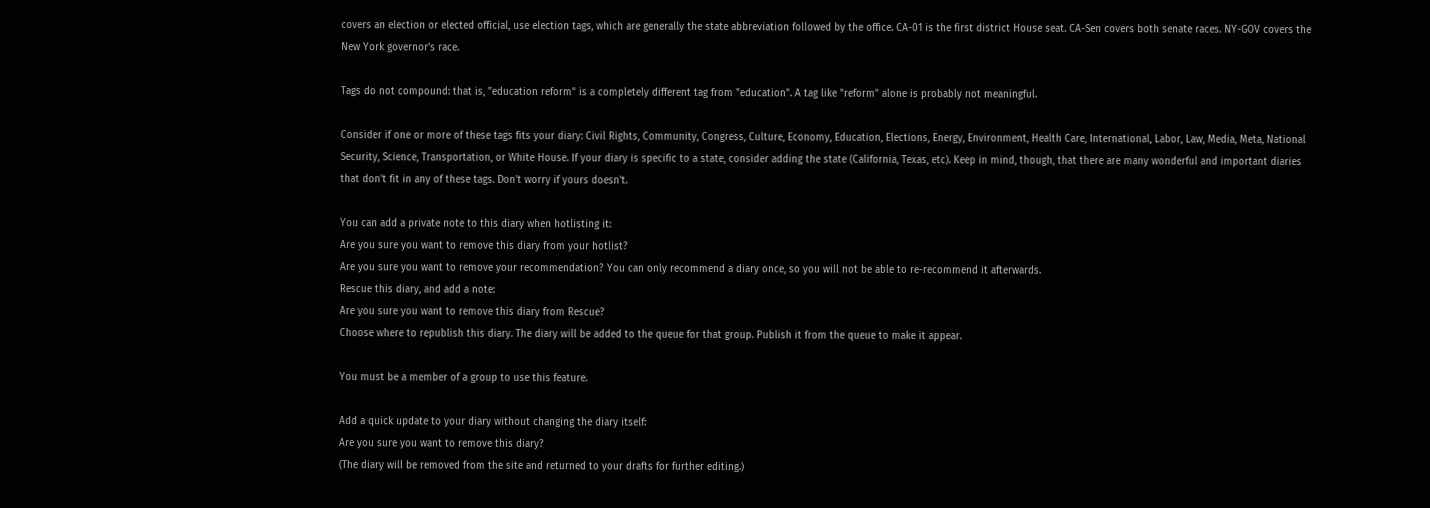covers an election or elected official, use election tags, which are generally the state abbreviation followed by the office. CA-01 is the first district House seat. CA-Sen covers both senate races. NY-GOV covers the New York governor's race.

Tags do not compound: that is, "education reform" is a completely different tag from "education". A tag like "reform" alone is probably not meaningful.

Consider if one or more of these tags fits your diary: Civil Rights, Community, Congress, Culture, Economy, Education, Elections, Energy, Environment, Health Care, International, Labor, Law, Media, Meta, National Security, Science, Transportation, or White House. If your diary is specific to a state, consider adding the state (California, Texas, etc). Keep in mind, though, that there are many wonderful and important diaries that don't fit in any of these tags. Don't worry if yours doesn't.

You can add a private note to this diary when hotlisting it:
Are you sure you want to remove this diary from your hotlist?
Are you sure you want to remove your recommendation? You can only recommend a diary once, so you will not be able to re-recommend it afterwards.
Rescue this diary, and add a note:
Are you sure you want to remove this diary from Rescue?
Choose where to republish this diary. The diary will be added to the queue for that group. Publish it from the queue to make it appear.

You must be a member of a group to use this feature.

Add a quick update to your diary without changing the diary itself:
Are you sure you want to remove this diary?
(The diary will be removed from the site and returned to your drafts for further editing.)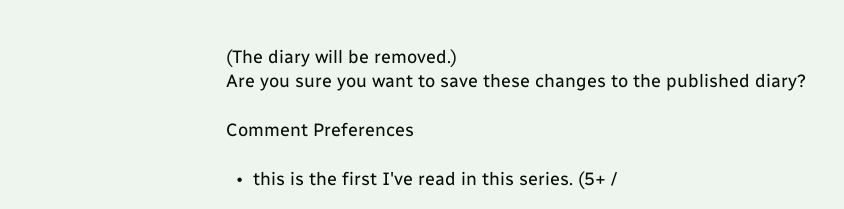(The diary will be removed.)
Are you sure you want to save these changes to the published diary?

Comment Preferences

  •  this is the first I've read in this series. (5+ /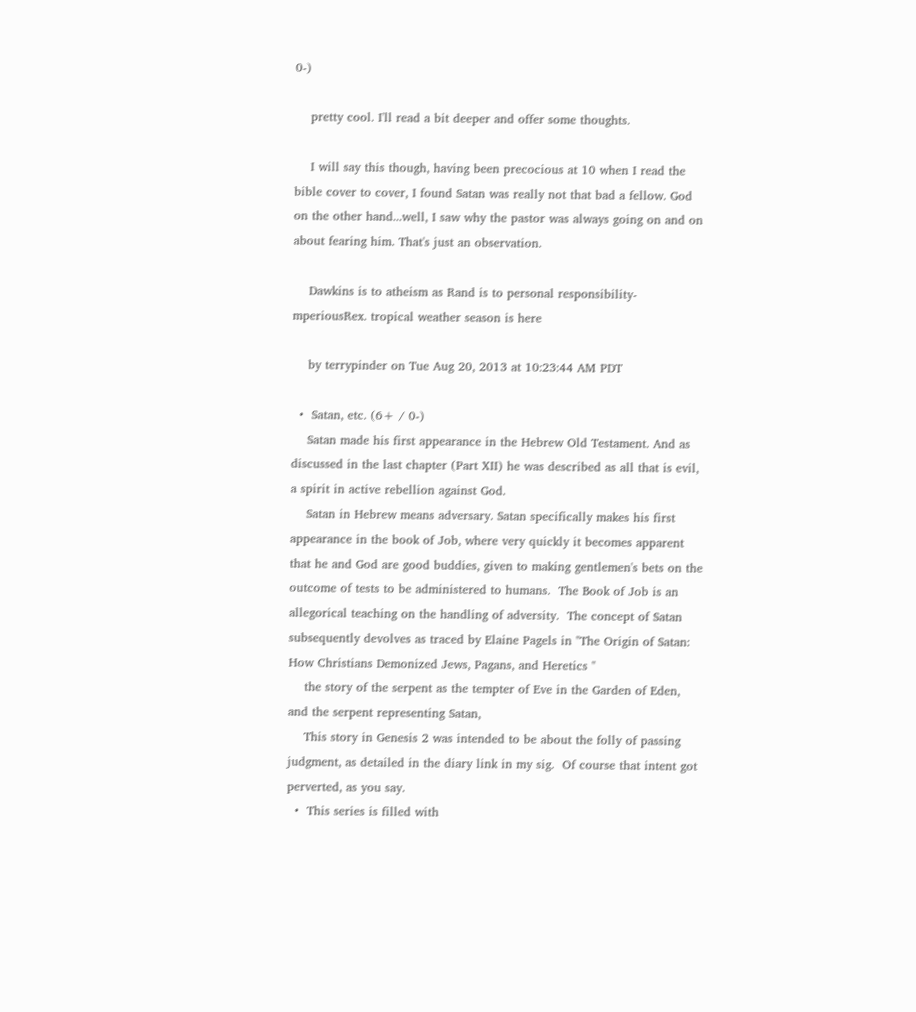0-)

    pretty cool. I'll read a bit deeper and offer some thoughts.

    I will say this though, having been precocious at 10 when I read the bible cover to cover, I found Satan was really not that bad a fellow. God on the other hand...well, I saw why the pastor was always going on and on about fearing him. That's just an observation.

    Dawkins is to atheism as Rand is to personal responsibility- mperiousRex. tropical weather season is here

    by terrypinder on Tue Aug 20, 2013 at 10:23:44 AM PDT

  •  Satan, etc. (6+ / 0-)
    Satan made his first appearance in the Hebrew Old Testament. And as discussed in the last chapter (Part XII) he was described as all that is evil, a spirit in active rebellion against God.
    Satan in Hebrew means adversary. Satan specifically makes his first appearance in the book of Job, where very quickly it becomes apparent that he and God are good buddies, given to making gentlemen's bets on the outcome of tests to be administered to humans.  The Book of Job is an allegorical teaching on the handling of adversity.  The concept of Satan subsequently devolves as traced by Elaine Pagels in "The Origin of Satan: How Christians Demonized Jews, Pagans, and Heretics "
    the story of the serpent as the tempter of Eve in the Garden of Eden, and the serpent representing Satan,
    This story in Genesis 2 was intended to be about the folly of passing judgment, as detailed in the diary link in my sig.  Of course that intent got perverted, as you say.
  •  This series is filled with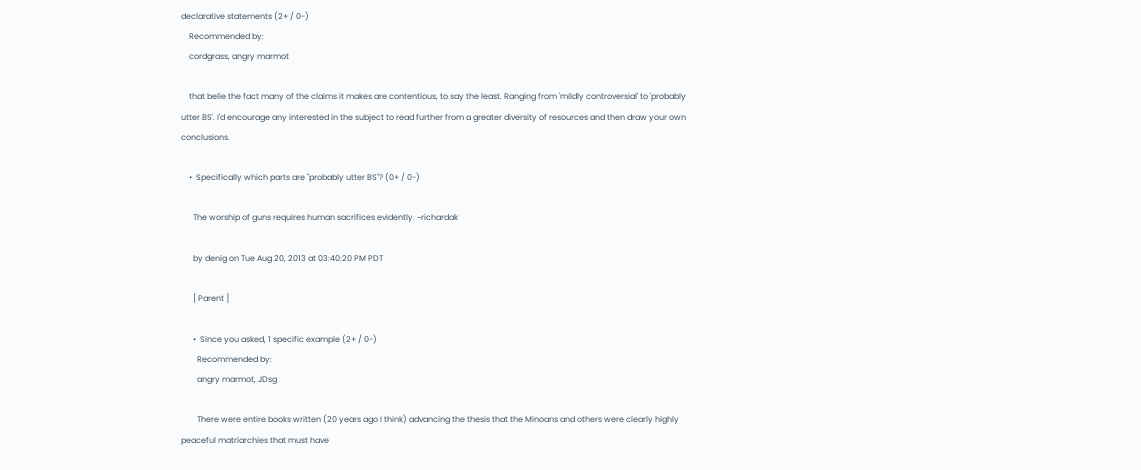declarative statements (2+ / 0-)
    Recommended by:
    cordgrass, angry marmot

    that belie the fact many of the claims it makes are contentious, to say the least. Ranging from 'mildly controversial' to 'probably utter BS'. I'd encourage any interested in the subject to read further from a greater diversity of resources and then draw your own conclusions.

    •  Specifically which parts are "probably utter BS"? (0+ / 0-)

      The worship of guns requires human sacrifices evidently. ~richardak

      by denig on Tue Aug 20, 2013 at 03:40:20 PM PDT

      [ Parent ]

      •  Since you asked, 1 specific example (2+ / 0-)
        Recommended by:
        angry marmot, JDsg

        There were entire books written (20 years ago I think) advancing the thesis that the Minoans and others were clearly highly peaceful matriarchies that must have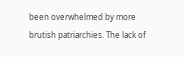been overwhelmed by more brutish patriarchies. The lack of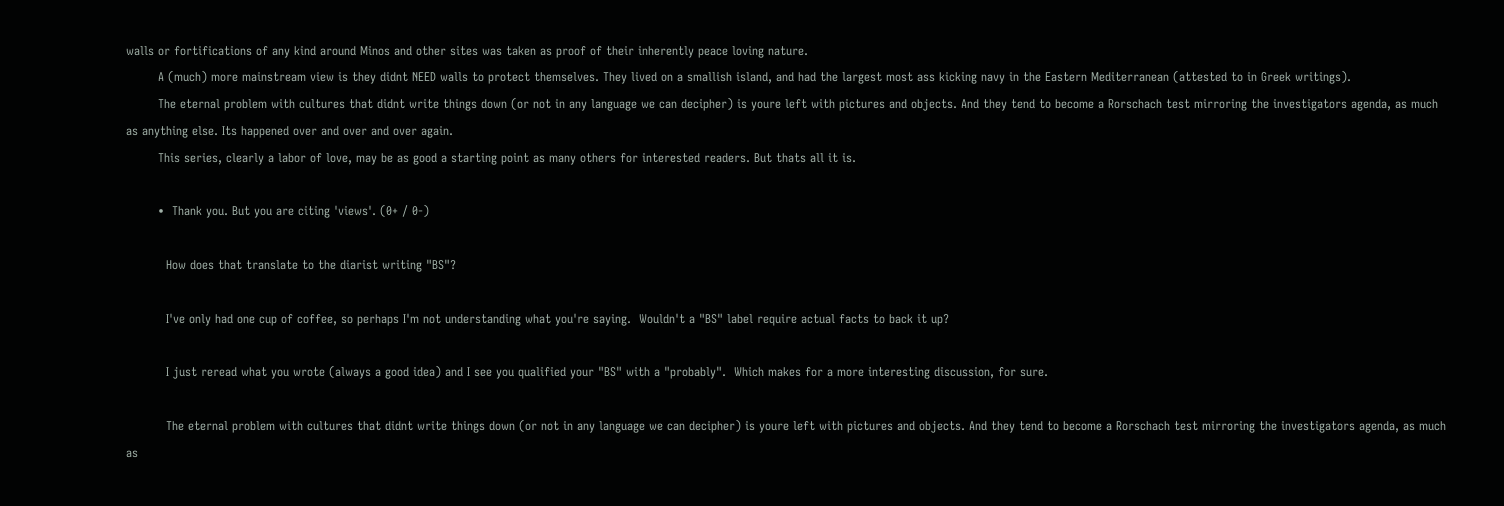walls or fortifications of any kind around Minos and other sites was taken as proof of their inherently peace loving nature.
        A (much) more mainstream view is they didnt NEED walls to protect themselves. They lived on a smallish island, and had the largest most ass kicking navy in the Eastern Mediterranean (attested to in Greek writings).
        The eternal problem with cultures that didnt write things down (or not in any language we can decipher) is youre left with pictures and objects. And they tend to become a Rorschach test mirroring the investigators agenda, as much as anything else. Its happened over and over and over again.
        This series, clearly a labor of love, may be as good a starting point as many others for interested readers. But thats all it is.

        •  Thank you. But you are citing 'views'. (0+ / 0-)

          How does that translate to the diarist writing "BS"?

          I've only had one cup of coffee, so perhaps I'm not understanding what you're saying.  Wouldn't a "BS" label require actual facts to back it up?

          I just reread what you wrote (always a good idea) and I see you qualified your "BS" with a "probably".  Which makes for a more interesting discussion, for sure.

          The eternal problem with cultures that didnt write things down (or not in any language we can decipher) is youre left with pictures and objects. And they tend to become a Rorschach test mirroring the investigators agenda, as much as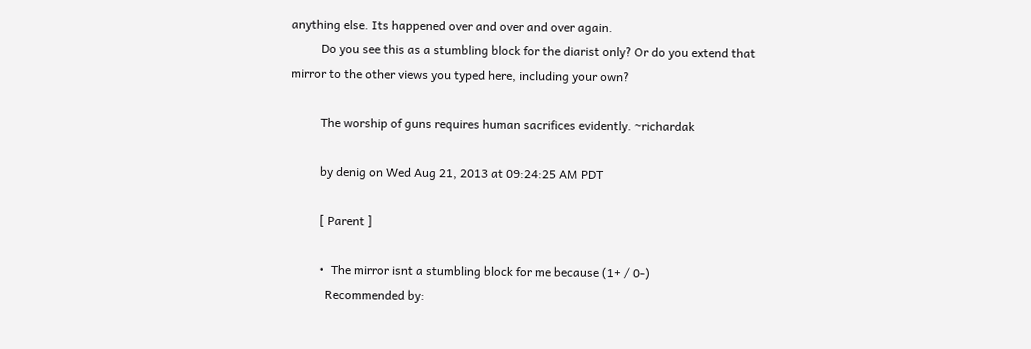anything else. Its happened over and over and over again.
          Do you see this as a stumbling block for the diarist only? Or do you extend that  mirror to the other views you typed here, including your own?

          The worship of guns requires human sacrifices evidently. ~richardak

          by denig on Wed Aug 21, 2013 at 09:24:25 AM PDT

          [ Parent ]

          •  The mirror isnt a stumbling block for me because (1+ / 0-)
            Recommended by: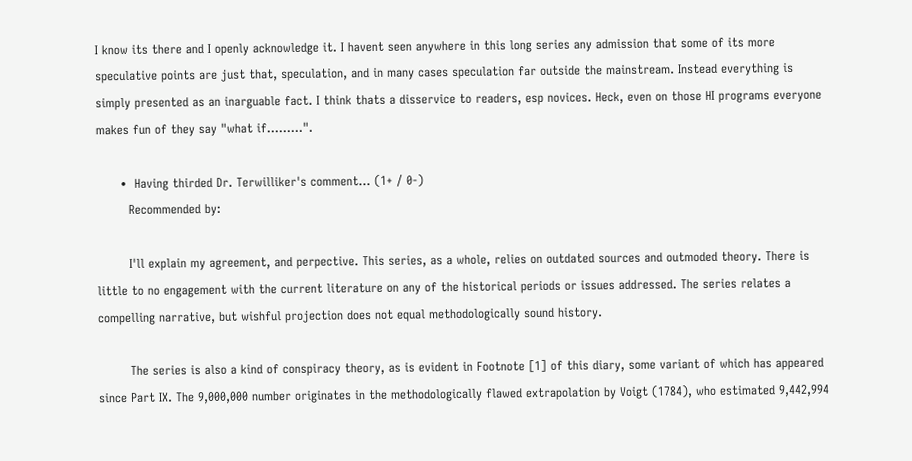I know its there and I openly acknowledge it. I havent seen anywhere in this long series any admission that some of its more speculative points are just that, speculation, and in many cases speculation far outside the mainstream. Instead everything is simply presented as an inarguable fact. I think thats a disservice to readers, esp novices. Heck, even on those HI programs everyone makes fun of they say "what if.........".

      •  Having thirded Dr. Terwilliker's comment... (1+ / 0-)
        Recommended by:

        I'll explain my agreement, and perpective. This series, as a whole, relies on outdated sources and outmoded theory. There is little to no engagement with the current literature on any of the historical periods or issues addressed. The series relates a compelling narrative, but wishful projection does not equal methodologically sound history.

        The series is also a kind of conspiracy theory, as is evident in Footnote [1] of this diary, some variant of which has appeared since Part IX. The 9,000,000 number originates in the methodologically flawed extrapolation by Voigt (1784), who estimated 9,442,994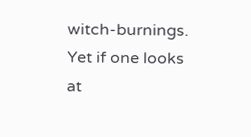witch-burnings. Yet if one looks at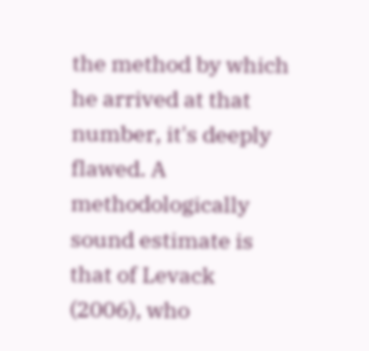the method by which he arrived at that number, it's deeply flawed. A methodologically sound estimate is that of Levack (2006), who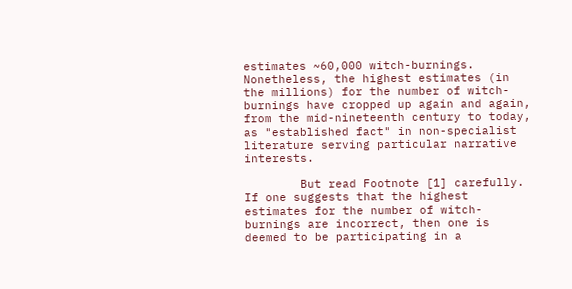estimates ~60,000 witch-burnings. Nonetheless, the highest estimates (in the millions) for the number of witch-burnings have cropped up again and again, from the mid-nineteenth century to today, as "established fact" in non-specialist literature serving particular narrative interests.

        But read Footnote [1] carefully. If one suggests that the highest estimates for the number of witch-burnings are incorrect, then one is deemed to be participating in a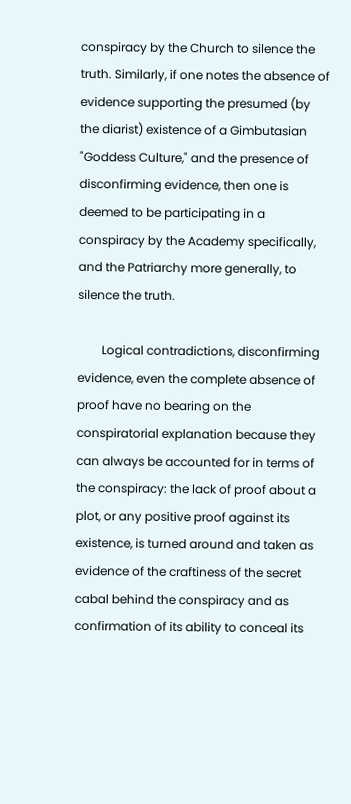conspiracy by the Church to silence the truth. Similarly, if one notes the absence of evidence supporting the presumed (by the diarist) existence of a Gimbutasian "Goddess Culture," and the presence of disconfirming evidence, then one is deemed to be participating in a conspiracy by the Academy specifically, and the Patriarchy more generally, to silence the truth.

        Logical contradictions, disconfirming evidence, even the complete absence of proof have no bearing on the conspiratorial explanation because they can always be accounted for in terms of the conspiracy: the lack of proof about a plot, or any positive proof against its existence, is turned around and taken as evidence of the craftiness of the secret cabal behind the conspiracy and as confirmation of its ability to conceal its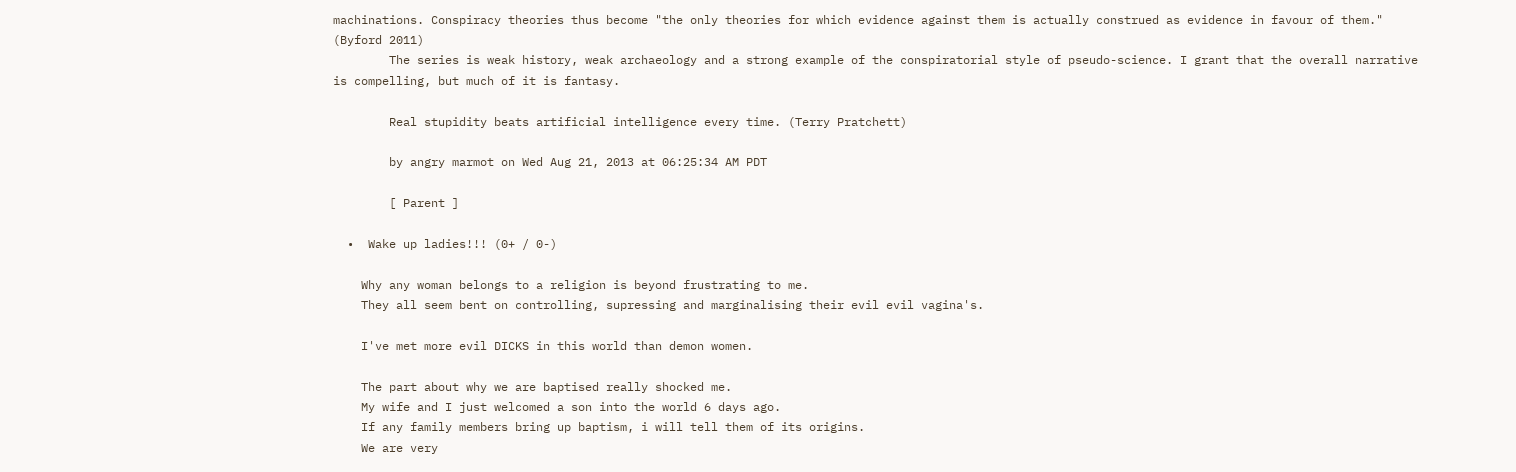machinations. Conspiracy theories thus become "the only theories for which evidence against them is actually construed as evidence in favour of them." (Byford 2011)
        The series is weak history, weak archaeology and a strong example of the conspiratorial style of pseudo-science. I grant that the overall narrative is compelling, but much of it is fantasy.

        Real stupidity beats artificial intelligence every time. (Terry Pratchett)

        by angry marmot on Wed Aug 21, 2013 at 06:25:34 AM PDT

        [ Parent ]

  •  Wake up ladies!!! (0+ / 0-)

    Why any woman belongs to a religion is beyond frustrating to me.
    They all seem bent on controlling, supressing and marginalising their evil evil vagina's.

    I've met more evil DICKS in this world than demon women.

    The part about why we are baptised really shocked me.
    My wife and I just welcomed a son into the world 6 days ago.
    If any family members bring up baptism, i will tell them of its origins.
    We are very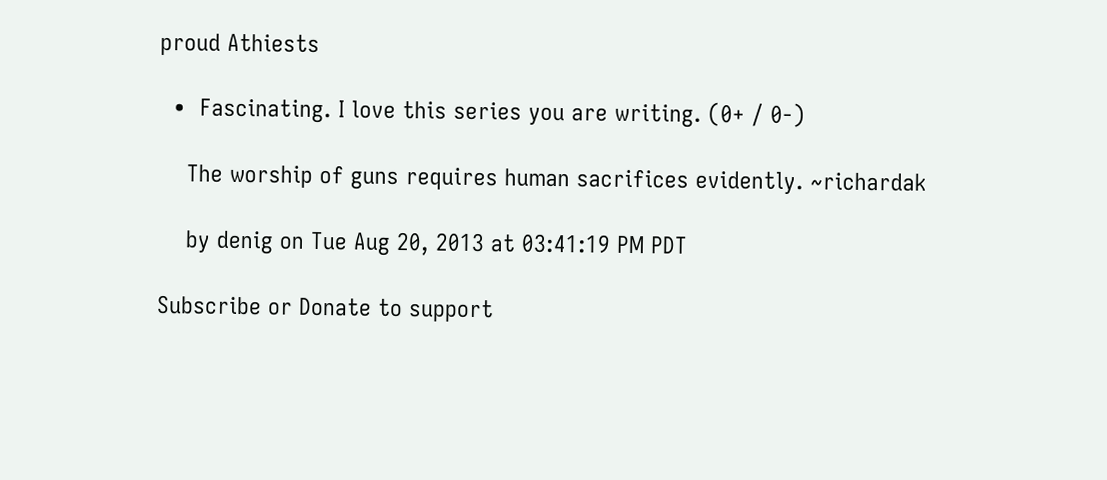proud Athiests

  •  Fascinating. I love this series you are writing. (0+ / 0-)

    The worship of guns requires human sacrifices evidently. ~richardak

    by denig on Tue Aug 20, 2013 at 03:41:19 PM PDT

Subscribe or Donate to support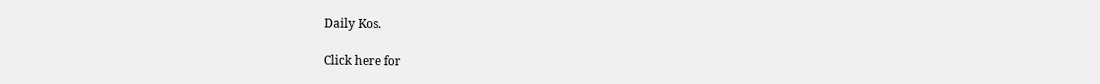Daily Kos.

Click here for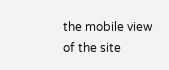the mobile view of the site